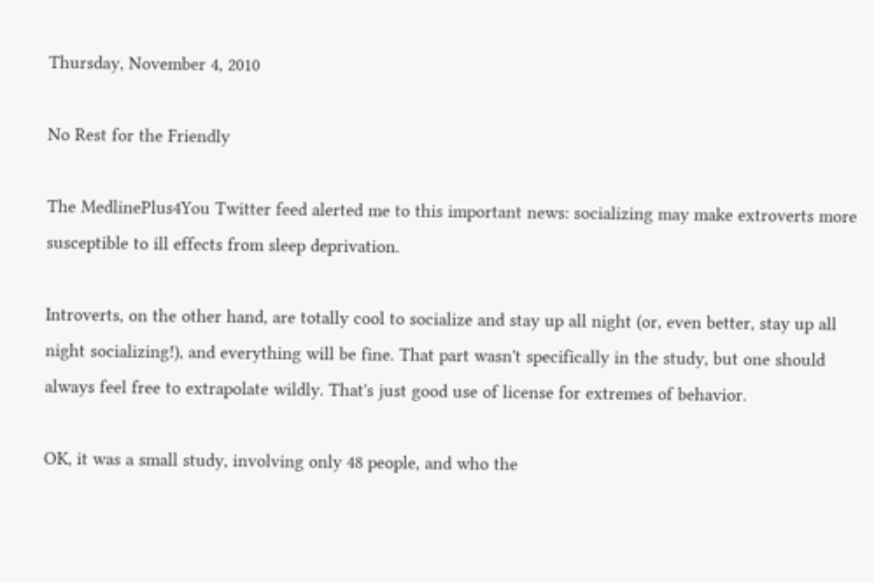Thursday, November 4, 2010

No Rest for the Friendly

The MedlinePlus4You Twitter feed alerted me to this important news: socializing may make extroverts more susceptible to ill effects from sleep deprivation.

Introverts, on the other hand, are totally cool to socialize and stay up all night (or, even better, stay up all night socializing!), and everything will be fine. That part wasn't specifically in the study, but one should always feel free to extrapolate wildly. That's just good use of license for extremes of behavior.

OK, it was a small study, involving only 48 people, and who the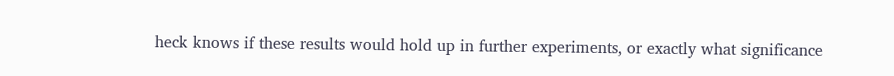heck knows if these results would hold up in further experiments, or exactly what significance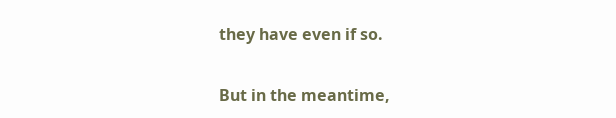they have even if so.

But in the meantime,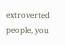extroverted people, you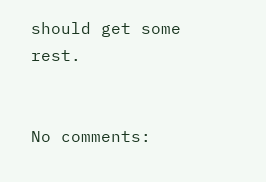should get some rest.


No comments: